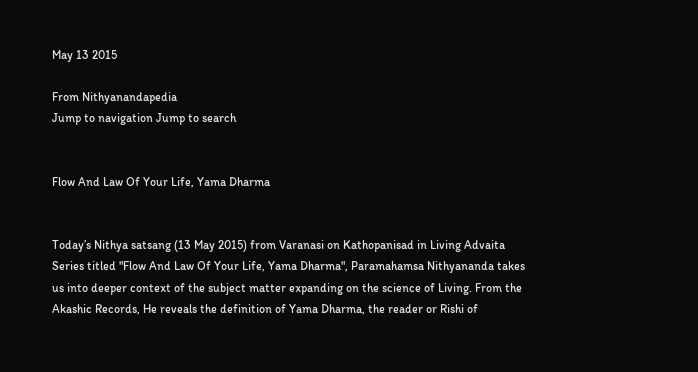May 13 2015

From Nithyanandapedia
Jump to navigation Jump to search


Flow And Law Of Your Life, Yama Dharma


Today’s Nithya satsang (13 May 2015) from Varanasi on Kathopanisad in Living Advaita Series titled "Flow And Law Of Your Life, Yama Dharma", Paramahamsa Nithyananda takes us into deeper context of the subject matter expanding on the science of Living. From the Akashic Records, He reveals the definition of Yama Dharma, the reader or Rishi of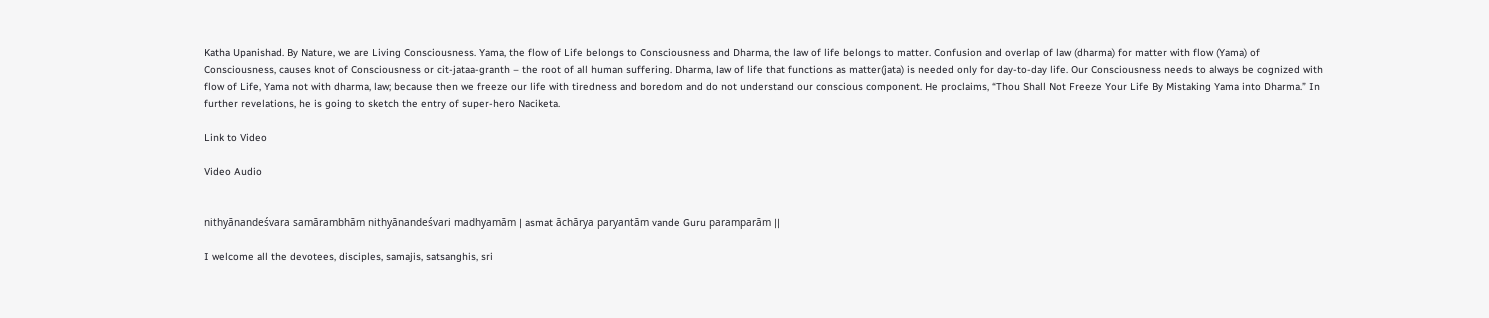Katha Upanishad. By Nature, we are Living Consciousness. Yama, the flow of Life belongs to Consciousness and Dharma, the law of life belongs to matter. Confusion and overlap of law (dharma) for matter with flow (Yama) of Consciousness, causes knot of Consciousness or cit-jataa-granth – the root of all human suffering. Dharma, law of life that functions as matter(jata) is needed only for day-to-day life. Our Consciousness needs to always be cognized with flow of Life, Yama not with dharma, law; because then we freeze our life with tiredness and boredom and do not understand our conscious component. He proclaims, “Thou Shall Not Freeze Your Life By Mistaking Yama into Dharma.” In further revelations, he is going to sketch the entry of super-hero Naciketa.

Link to Video

Video Audio


nithyānandeśvara samārambhām nithyānandeśvari madhyamām | asmat āchārya paryantām vande Guru paramparām ||

I welcome all the devotees, disciples, samajis, satsanghis, sri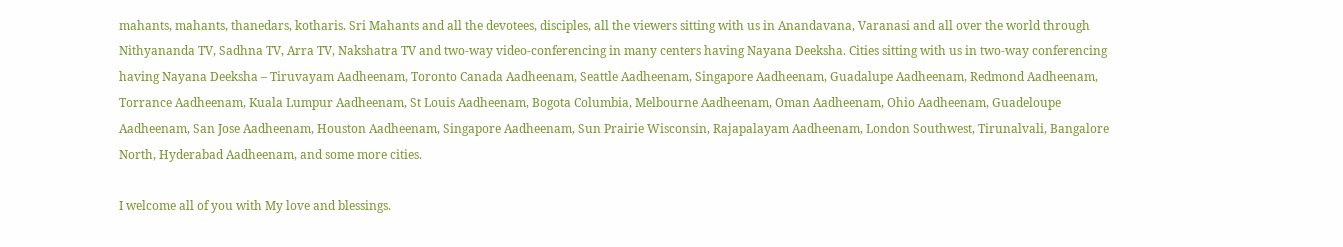mahants, mahants, thanedars, kotharis. Sri Mahants and all the devotees, disciples, all the viewers sitting with us in Anandavana, Varanasi and all over the world through Nithyananda TV, Sadhna TV, Arra TV, Nakshatra TV and two-way video-conferencing in many centers having Nayana Deeksha. Cities sitting with us in two-way conferencing having Nayana Deeksha – Tiruvayam Aadheenam, Toronto Canada Aadheenam, Seattle Aadheenam, Singapore Aadheenam, Guadalupe Aadheenam, Redmond Aadheenam, Torrance Aadheenam, Kuala Lumpur Aadheenam, St Louis Aadheenam, Bogota Columbia, Melbourne Aadheenam, Oman Aadheenam, Ohio Aadheenam, Guadeloupe Aadheenam, San Jose Aadheenam, Houston Aadheenam, Singapore Aadheenam, Sun Prairie Wisconsin, Rajapalayam Aadheenam, London Southwest, Tirunalvali, Bangalore North, Hyderabad Aadheenam, and some more cities.

I welcome all of you with My love and blessings.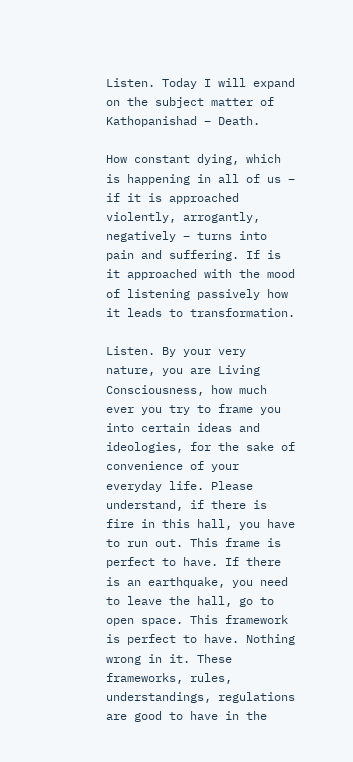Listen. Today I will expand on the subject matter of Kathopanishad – Death.

How constant dying, which is happening in all of us – if it is approached violently, arrogantly, negatively – turns into pain and suffering. If is it approached with the mood of listening passively how it leads to transformation.

Listen. By your very nature, you are Living Consciousness, how much ever you try to frame you into certain ideas and ideologies, for the sake of convenience of your everyday life. Please understand, if there is fire in this hall, you have to run out. This frame is perfect to have. If there is an earthquake, you need to leave the hall, go to open space. This framework is perfect to have. Nothing wrong in it. These frameworks, rules, understandings, regulations are good to have in the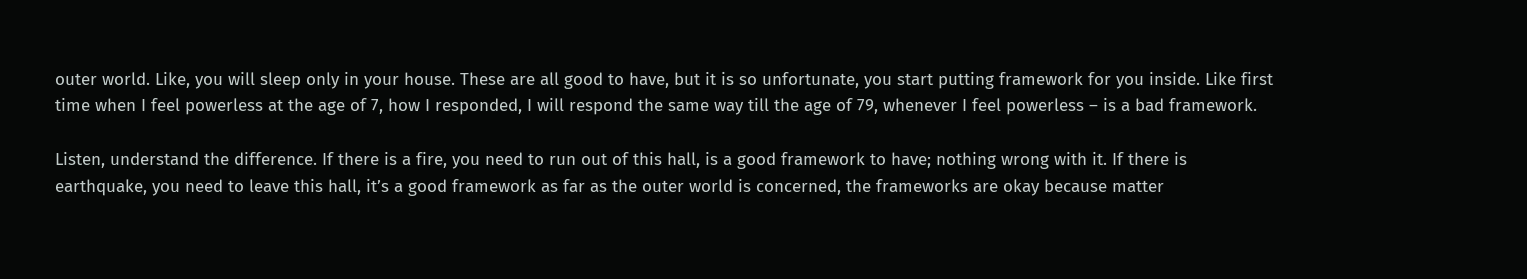outer world. Like, you will sleep only in your house. These are all good to have, but it is so unfortunate, you start putting framework for you inside. Like first time when I feel powerless at the age of 7, how I responded, I will respond the same way till the age of 79, whenever I feel powerless – is a bad framework.

Listen, understand the difference. If there is a fire, you need to run out of this hall, is a good framework to have; nothing wrong with it. If there is earthquake, you need to leave this hall, it’s a good framework as far as the outer world is concerned, the frameworks are okay because matter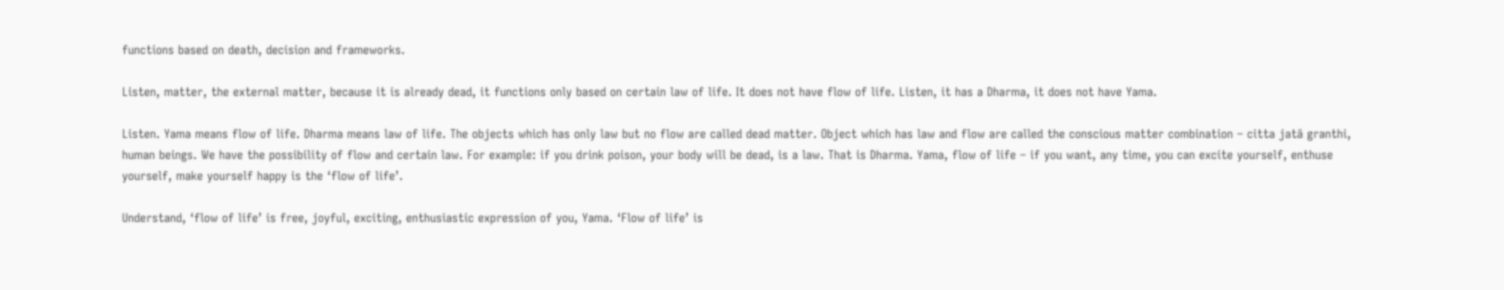functions based on death, decision and frameworks.

Listen, matter, the external matter, because it is already dead, it functions only based on certain law of life. It does not have flow of life. Listen, it has a Dharma, it does not have Yama.

Listen. Yama means flow of life. Dharma means law of life. The objects which has only law but no flow are called dead matter. Object which has law and flow are called the conscious matter combination – citta jatā granthi, human beings. We have the possibility of flow and certain law. For example: if you drink poison, your body will be dead, is a law. That is Dharma. Yama, flow of life – if you want, any time, you can excite yourself, enthuse yourself, make yourself happy is the ‘flow of life’.

Understand, ‘flow of life’ is free, joyful, exciting, enthusiastic expression of you, Yama. ‘Flow of life’ is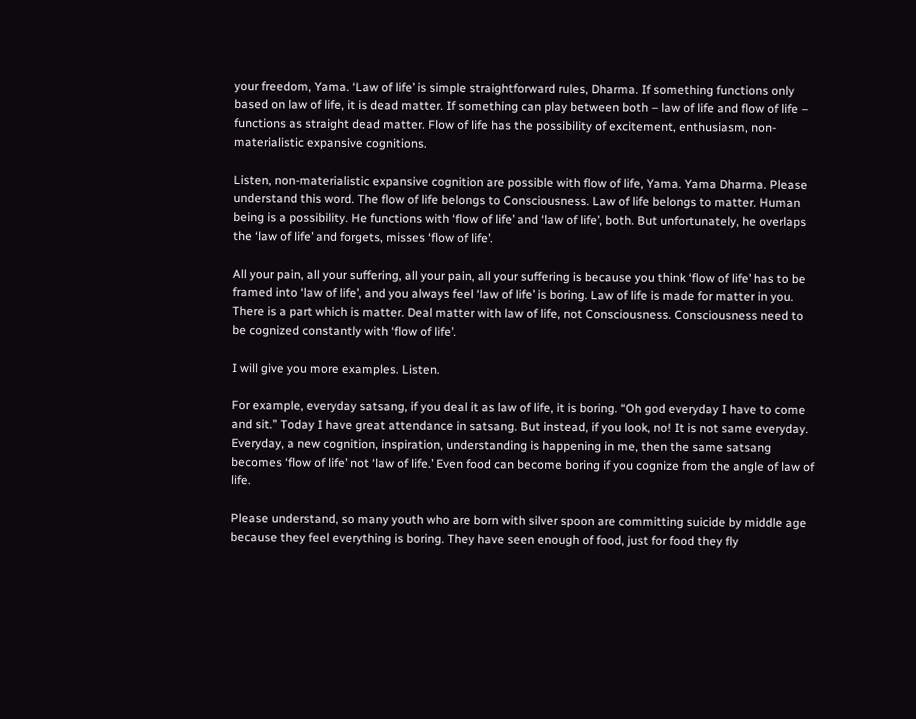your freedom, Yama. ‘Law of life’ is simple straightforward rules, Dharma. If something functions only based on law of life, it is dead matter. If something can play between both – law of life and flow of life – functions as straight dead matter. Flow of life has the possibility of excitement, enthusiasm, non-materialistic expansive cognitions.

Listen, non-materialistic expansive cognition are possible with flow of life, Yama. Yama Dharma. Please understand this word. The flow of life belongs to Consciousness. Law of life belongs to matter. Human being is a possibility. He functions with ‘flow of life’ and ‘law of life’, both. But unfortunately, he overlaps the ‘law of life’ and forgets, misses ‘flow of life’.

All your pain, all your suffering, all your pain, all your suffering is because you think ‘flow of life’ has to be framed into ‘law of life’, and you always feel ‘law of life’ is boring. Law of life is made for matter in you. There is a part which is matter. Deal matter with law of life, not Consciousness. Consciousness need to be cognized constantly with ‘flow of life’.

I will give you more examples. Listen.

For example, everyday satsang, if you deal it as law of life, it is boring. “Oh god everyday I have to come and sit.” Today I have great attendance in satsang. But instead, if you look, no! It is not same everyday. Everyday, a new cognition, inspiration, understanding is happening in me, then the same satsang becomes ‘flow of life’ not ‘law of life.’ Even food can become boring if you cognize from the angle of law of life.

Please understand, so many youth who are born with silver spoon are committing suicide by middle age because they feel everything is boring. They have seen enough of food, just for food they fly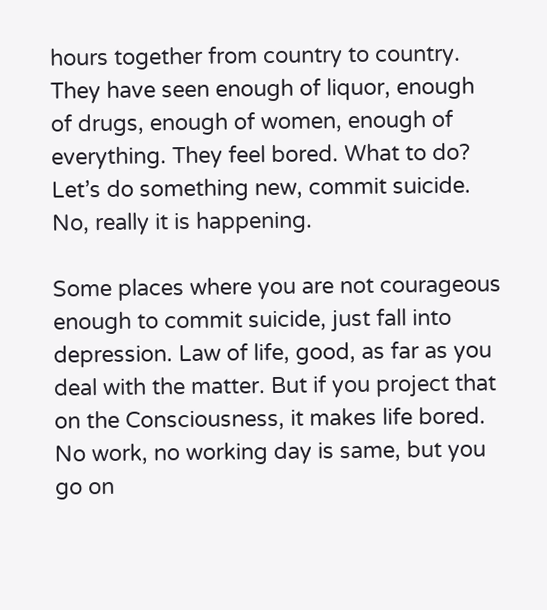hours together from country to country. They have seen enough of liquor, enough of drugs, enough of women, enough of everything. They feel bored. What to do? Let’s do something new, commit suicide. No, really it is happening.

Some places where you are not courageous enough to commit suicide, just fall into depression. Law of life, good, as far as you deal with the matter. But if you project that on the Consciousness, it makes life bored. No work, no working day is same, but you go on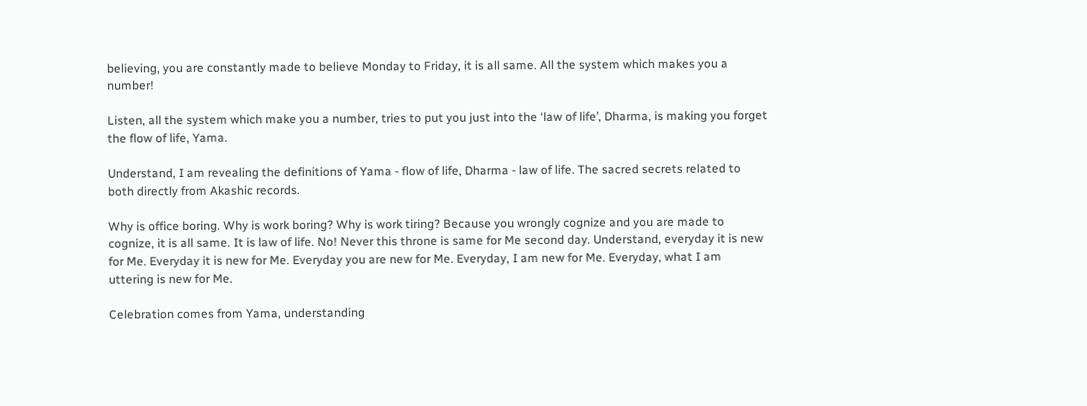believing, you are constantly made to believe Monday to Friday, it is all same. All the system which makes you a number!

Listen, all the system which make you a number, tries to put you just into the ‘law of life’, Dharma, is making you forget the flow of life, Yama.

Understand, I am revealing the definitions of Yama - flow of life, Dharma - law of life. The sacred secrets related to both directly from Akashic records.

Why is office boring. Why is work boring? Why is work tiring? Because you wrongly cognize and you are made to cognize, it is all same. It is law of life. No! Never this throne is same for Me second day. Understand, everyday it is new for Me. Everyday it is new for Me. Everyday you are new for Me. Everyday, I am new for Me. Everyday, what I am uttering is new for Me.

Celebration comes from Yama, understanding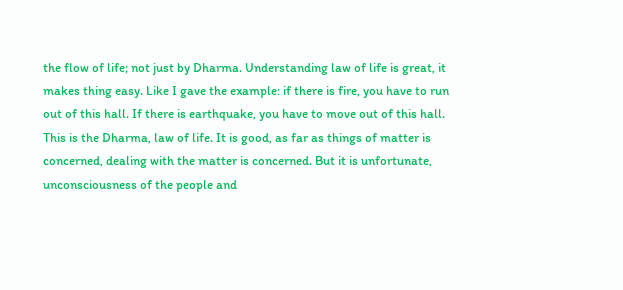the flow of life; not just by Dharma. Understanding law of life is great, it makes thing easy. Like I gave the example: if there is fire, you have to run out of this hall. If there is earthquake, you have to move out of this hall. This is the Dharma, law of life. It is good, as far as things of matter is concerned, dealing with the matter is concerned. But it is unfortunate, unconsciousness of the people and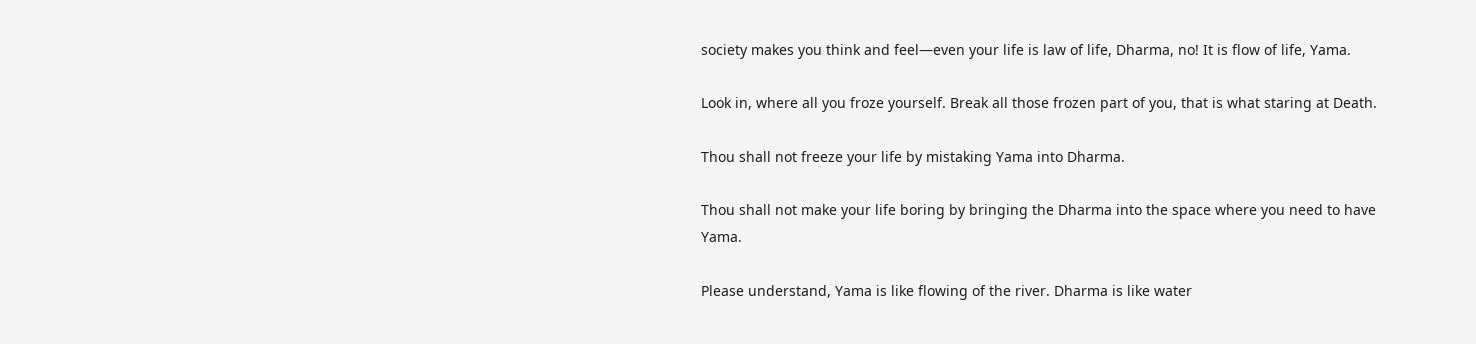society makes you think and feel—even your life is law of life, Dharma, no! It is flow of life, Yama.

Look in, where all you froze yourself. Break all those frozen part of you, that is what staring at Death.

Thou shall not freeze your life by mistaking Yama into Dharma.

Thou shall not make your life boring by bringing the Dharma into the space where you need to have Yama.

Please understand, Yama is like flowing of the river. Dharma is like water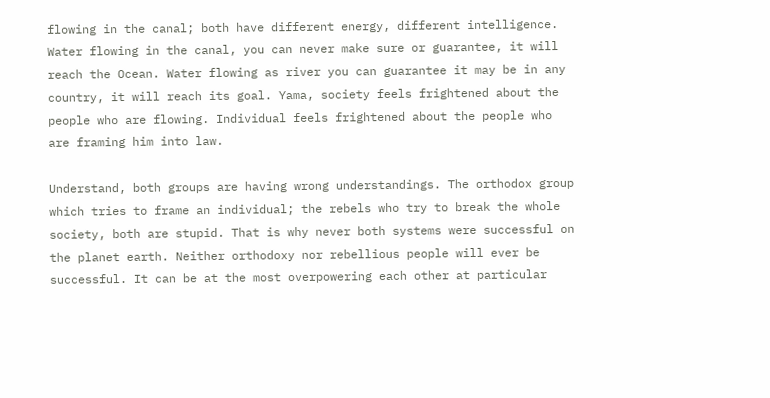flowing in the canal; both have different energy, different intelligence. Water flowing in the canal, you can never make sure or guarantee, it will reach the Ocean. Water flowing as river you can guarantee it may be in any country, it will reach its goal. Yama, society feels frightened about the people who are flowing. Individual feels frightened about the people who are framing him into law.

Understand, both groups are having wrong understandings. The orthodox group which tries to frame an individual; the rebels who try to break the whole society, both are stupid. That is why never both systems were successful on the planet earth. Neither orthodoxy nor rebellious people will ever be successful. It can be at the most overpowering each other at particular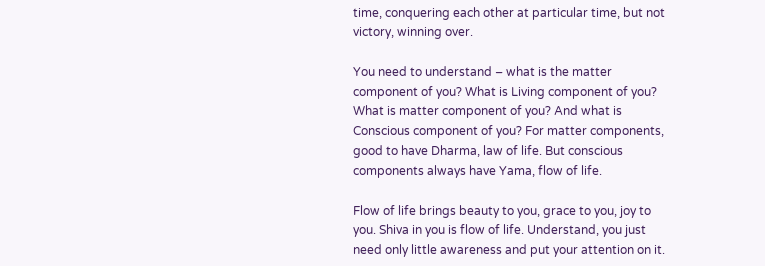time, conquering each other at particular time, but not victory, winning over.

You need to understand – what is the matter component of you? What is Living component of you? What is matter component of you? And what is Conscious component of you? For matter components, good to have Dharma, law of life. But conscious components always have Yama, flow of life.

Flow of life brings beauty to you, grace to you, joy to you. Shiva in you is flow of life. Understand, you just need only little awareness and put your attention on it.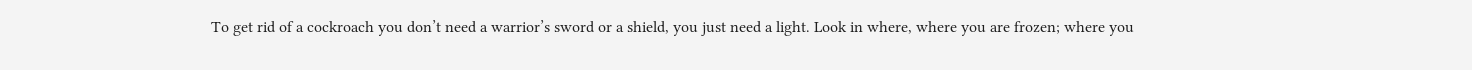To get rid of a cockroach you don’t need a warrior’s sword or a shield, you just need a light. Look in where, where you are frozen; where you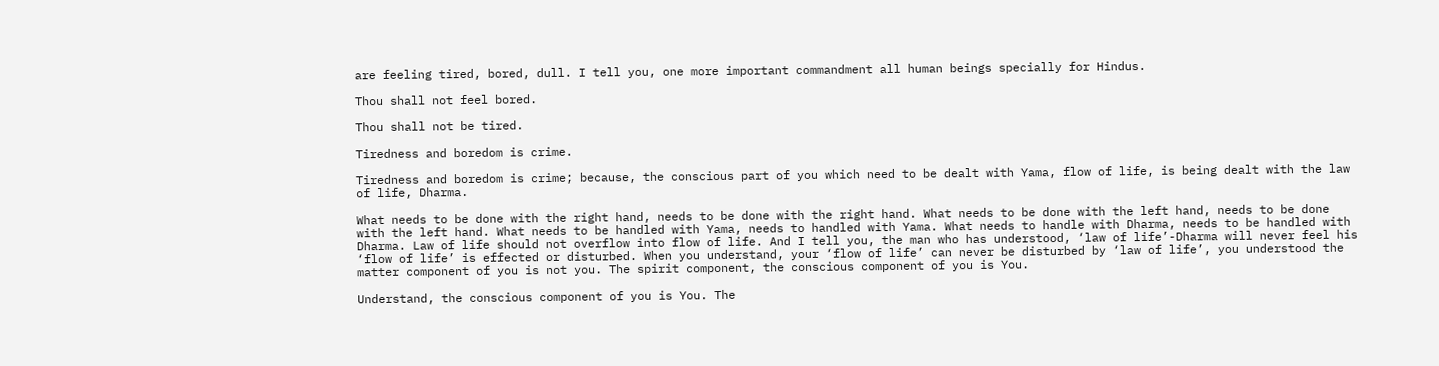are feeling tired, bored, dull. I tell you, one more important commandment all human beings specially for Hindus.

Thou shall not feel bored.

Thou shall not be tired.

Tiredness and boredom is crime.

Tiredness and boredom is crime; because, the conscious part of you which need to be dealt with Yama, flow of life, is being dealt with the law of life, Dharma.

What needs to be done with the right hand, needs to be done with the right hand. What needs to be done with the left hand, needs to be done with the left hand. What needs to be handled with Yama, needs to handled with Yama. What needs to handle with Dharma, needs to be handled with Dharma. Law of life should not overflow into flow of life. And I tell you, the man who has understood, ‘law of life’-Dharma will never feel his ‘flow of life’ is effected or disturbed. When you understand, your ‘flow of life’ can never be disturbed by ‘law of life’, you understood the matter component of you is not you. The spirit component, the conscious component of you is You.

Understand, the conscious component of you is You. The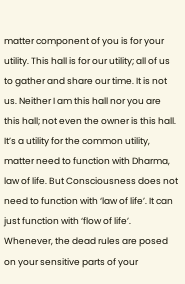matter component of you is for your utility. This hall is for our utility; all of us to gather and share our time. It is not us. Neither I am this hall nor you are this hall; not even the owner is this hall. It’s a utility for the common utility, matter need to function with Dharma, law of life. But Consciousness does not need to function with ‘law of life’. It can just function with ‘flow of life’. Whenever, the dead rules are posed on your sensitive parts of your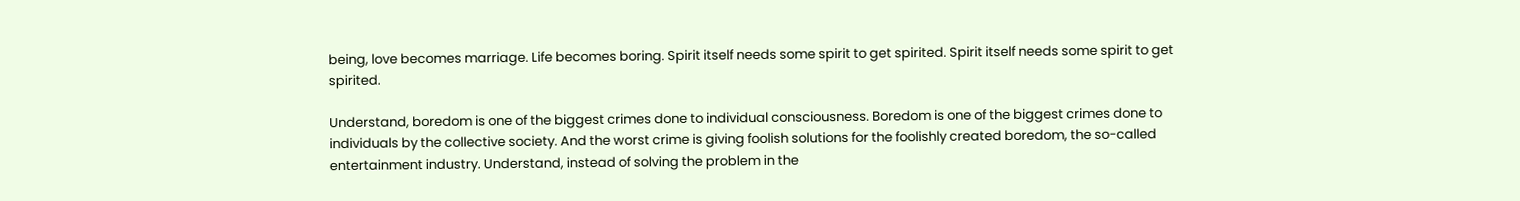being, love becomes marriage. Life becomes boring. Spirit itself needs some spirit to get spirited. Spirit itself needs some spirit to get spirited.

Understand, boredom is one of the biggest crimes done to individual consciousness. Boredom is one of the biggest crimes done to individuals by the collective society. And the worst crime is giving foolish solutions for the foolishly created boredom, the so-called entertainment industry. Understand, instead of solving the problem in the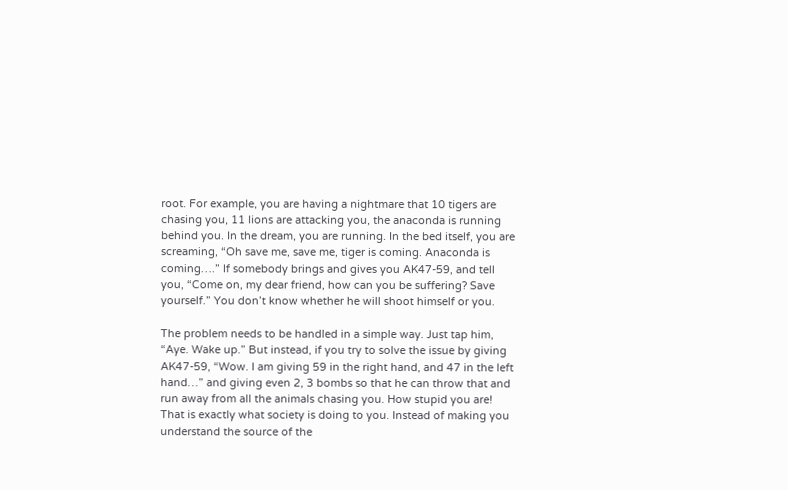root. For example, you are having a nightmare that 10 tigers are chasing you, 11 lions are attacking you, the anaconda is running behind you. In the dream, you are running. In the bed itself, you are screaming, “Oh save me, save me, tiger is coming. Anaconda is coming….” If somebody brings and gives you AK47-59, and tell you, “Come on, my dear friend, how can you be suffering? Save yourself.” You don’t know whether he will shoot himself or you.

The problem needs to be handled in a simple way. Just tap him, “Aye. Wake up.” But instead, if you try to solve the issue by giving AK47-59, “Wow. I am giving 59 in the right hand, and 47 in the left hand…” and giving even 2, 3 bombs so that he can throw that and run away from all the animals chasing you. How stupid you are! That is exactly what society is doing to you. Instead of making you understand the source of the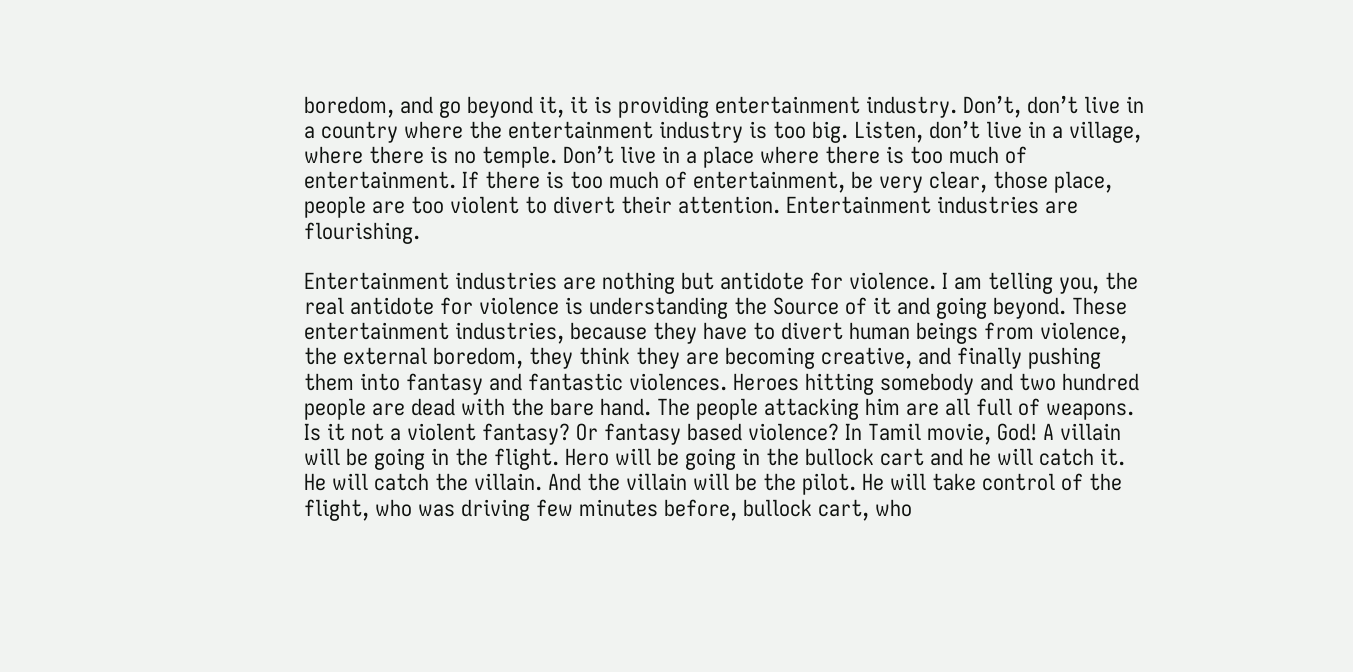boredom, and go beyond it, it is providing entertainment industry. Don’t, don’t live in a country where the entertainment industry is too big. Listen, don’t live in a village, where there is no temple. Don’t live in a place where there is too much of entertainment. If there is too much of entertainment, be very clear, those place, people are too violent to divert their attention. Entertainment industries are flourishing.

Entertainment industries are nothing but antidote for violence. I am telling you, the real antidote for violence is understanding the Source of it and going beyond. These entertainment industries, because they have to divert human beings from violence, the external boredom, they think they are becoming creative, and finally pushing them into fantasy and fantastic violences. Heroes hitting somebody and two hundred people are dead with the bare hand. The people attacking him are all full of weapons. Is it not a violent fantasy? Or fantasy based violence? In Tamil movie, God! A villain will be going in the flight. Hero will be going in the bullock cart and he will catch it. He will catch the villain. And the villain will be the pilot. He will take control of the flight, who was driving few minutes before, bullock cart, who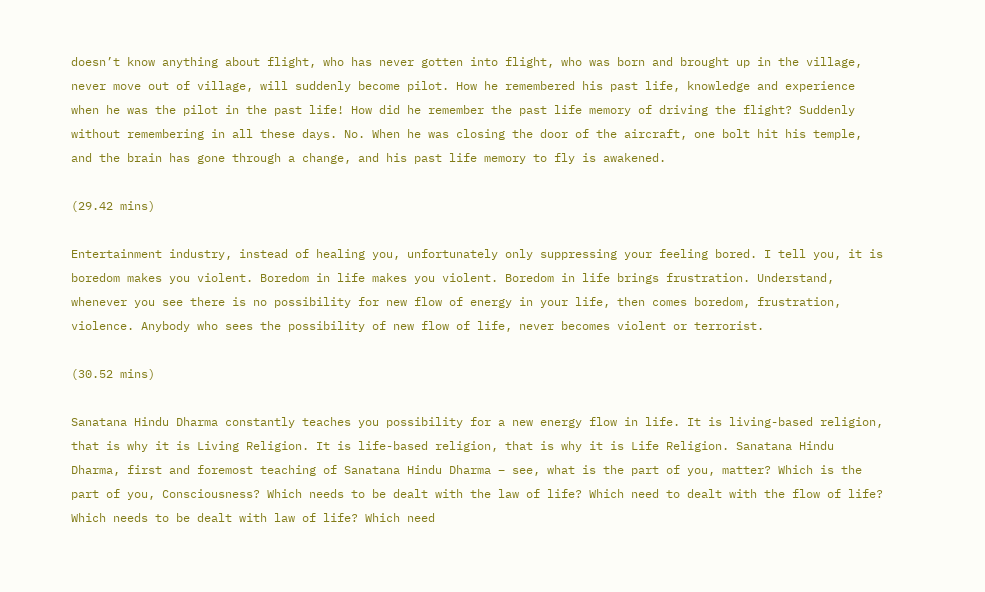doesn’t know anything about flight, who has never gotten into flight, who was born and brought up in the village, never move out of village, will suddenly become pilot. How he remembered his past life, knowledge and experience when he was the pilot in the past life! How did he remember the past life memory of driving the flight? Suddenly without remembering in all these days. No. When he was closing the door of the aircraft, one bolt hit his temple, and the brain has gone through a change, and his past life memory to fly is awakened.

(29.42 mins)

Entertainment industry, instead of healing you, unfortunately only suppressing your feeling bored. I tell you, it is boredom makes you violent. Boredom in life makes you violent. Boredom in life brings frustration. Understand, whenever you see there is no possibility for new flow of energy in your life, then comes boredom, frustration, violence. Anybody who sees the possibility of new flow of life, never becomes violent or terrorist.

(30.52 mins)

Sanatana Hindu Dharma constantly teaches you possibility for a new energy flow in life. It is living-based religion, that is why it is Living Religion. It is life-based religion, that is why it is Life Religion. Sanatana Hindu Dharma, first and foremost teaching of Sanatana Hindu Dharma – see, what is the part of you, matter? Which is the part of you, Consciousness? Which needs to be dealt with the law of life? Which need to dealt with the flow of life? Which needs to be dealt with law of life? Which need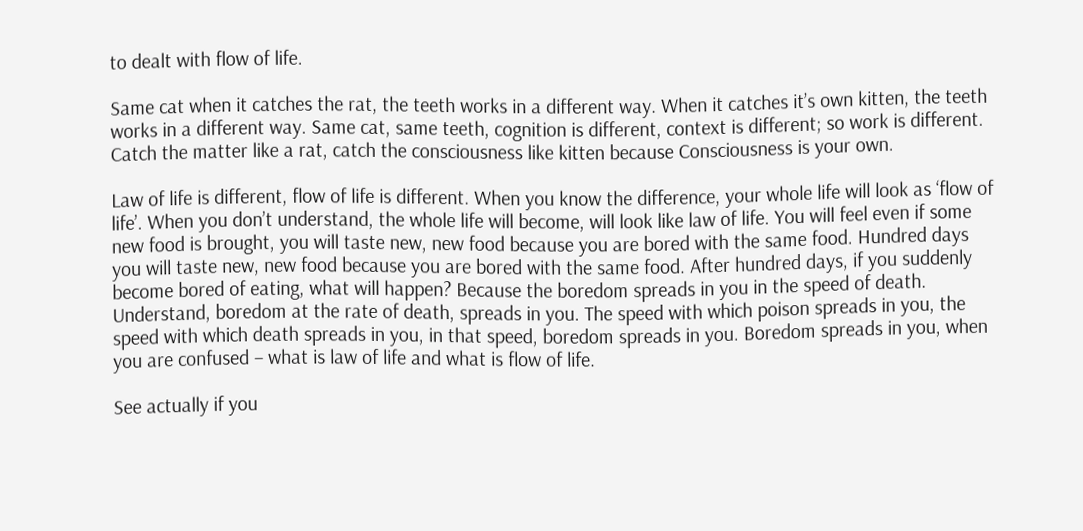to dealt with flow of life.

Same cat when it catches the rat, the teeth works in a different way. When it catches it’s own kitten, the teeth works in a different way. Same cat, same teeth, cognition is different, context is different; so work is different. Catch the matter like a rat, catch the consciousness like kitten because Consciousness is your own.

Law of life is different, flow of life is different. When you know the difference, your whole life will look as ‘flow of life’. When you don’t understand, the whole life will become, will look like law of life. You will feel even if some new food is brought, you will taste new, new food because you are bored with the same food. Hundred days you will taste new, new food because you are bored with the same food. After hundred days, if you suddenly become bored of eating, what will happen? Because the boredom spreads in you in the speed of death. Understand, boredom at the rate of death, spreads in you. The speed with which poison spreads in you, the speed with which death spreads in you, in that speed, boredom spreads in you. Boredom spreads in you, when you are confused – what is law of life and what is flow of life.

See actually if you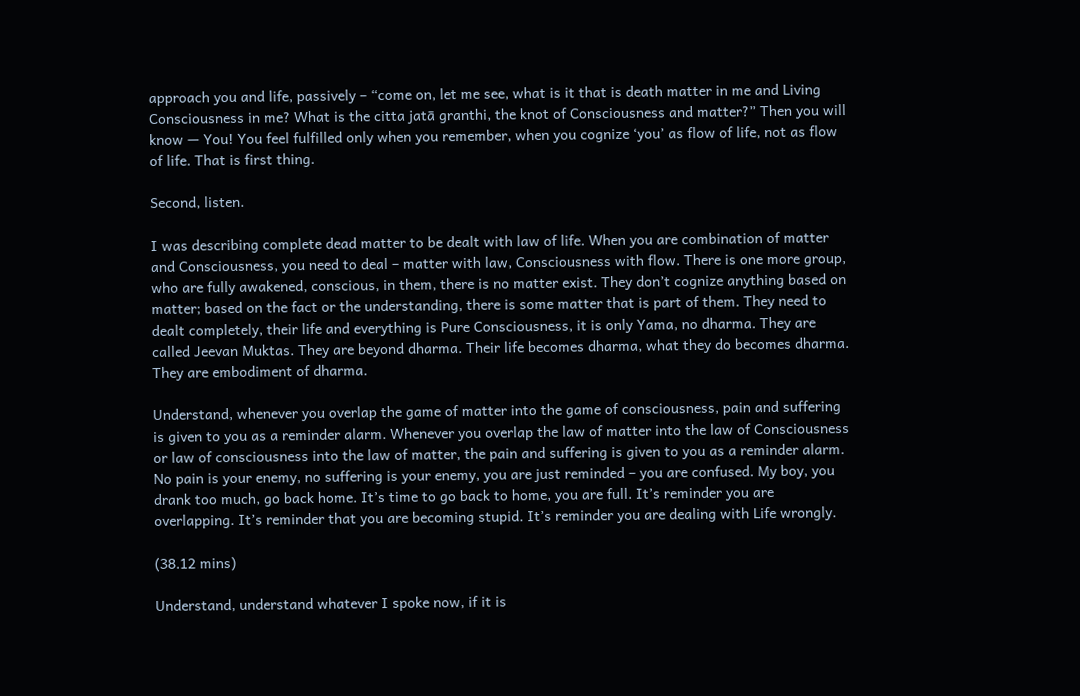approach you and life, passively – “come on, let me see, what is it that is death matter in me and Living Consciousness in me? What is the citta jatā granthi, the knot of Consciousness and matter?” Then you will know — You! You feel fulfilled only when you remember, when you cognize ‘you’ as flow of life, not as flow of life. That is first thing.

Second, listen.

I was describing complete dead matter to be dealt with law of life. When you are combination of matter and Consciousness, you need to deal – matter with law, Consciousness with flow. There is one more group, who are fully awakened, conscious, in them, there is no matter exist. They don’t cognize anything based on matter; based on the fact or the understanding, there is some matter that is part of them. They need to dealt completely, their life and everything is Pure Consciousness, it is only Yama, no dharma. They are called Jeevan Muktas. They are beyond dharma. Their life becomes dharma, what they do becomes dharma. They are embodiment of dharma.

Understand, whenever you overlap the game of matter into the game of consciousness, pain and suffering is given to you as a reminder alarm. Whenever you overlap the law of matter into the law of Consciousness or law of consciousness into the law of matter, the pain and suffering is given to you as a reminder alarm. No pain is your enemy, no suffering is your enemy, you are just reminded – you are confused. My boy, you drank too much, go back home. It’s time to go back to home, you are full. It’s reminder you are overlapping. It’s reminder that you are becoming stupid. It’s reminder you are dealing with Life wrongly.

(38.12 mins)

Understand, understand whatever I spoke now, if it is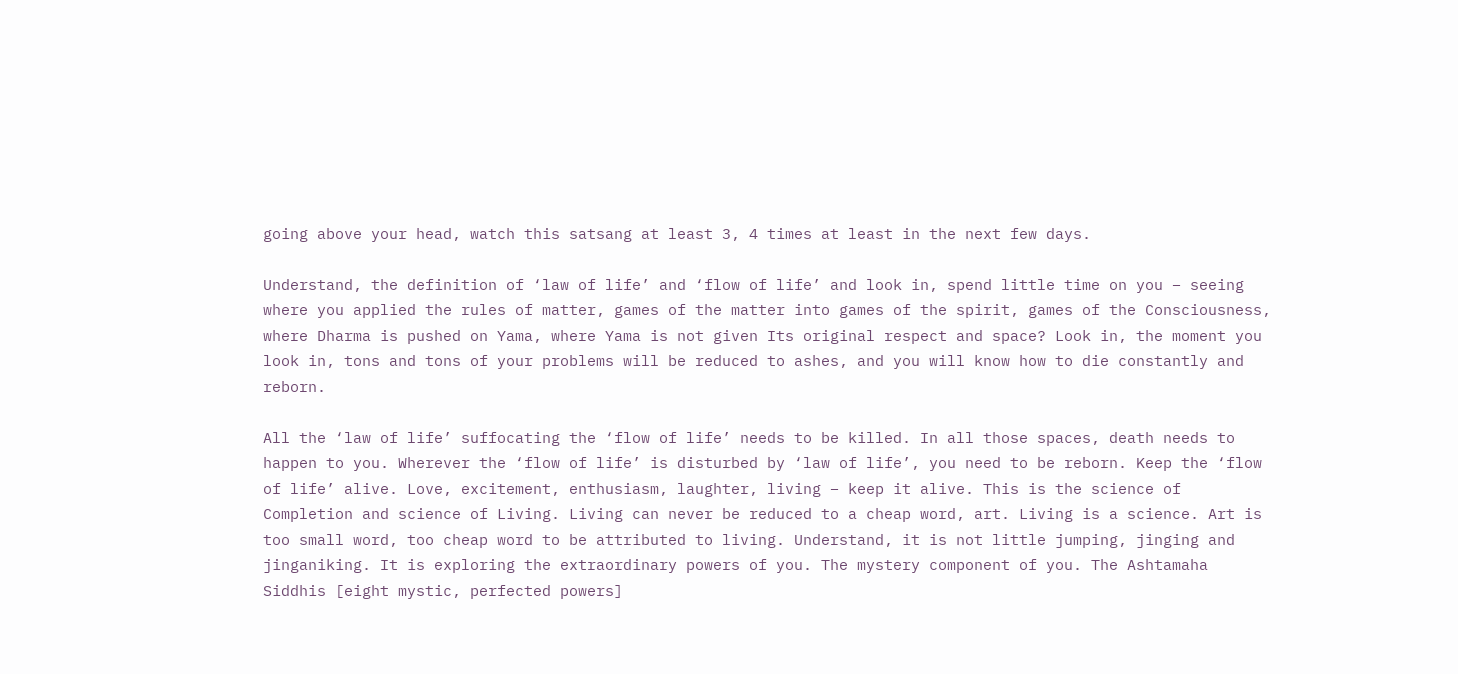going above your head, watch this satsang at least 3, 4 times at least in the next few days.

Understand, the definition of ‘law of life’ and ‘flow of life’ and look in, spend little time on you – seeing where you applied the rules of matter, games of the matter into games of the spirit, games of the Consciousness, where Dharma is pushed on Yama, where Yama is not given Its original respect and space? Look in, the moment you look in, tons and tons of your problems will be reduced to ashes, and you will know how to die constantly and reborn.

All the ‘law of life’ suffocating the ‘flow of life’ needs to be killed. In all those spaces, death needs to happen to you. Wherever the ‘flow of life’ is disturbed by ‘law of life’, you need to be reborn. Keep the ‘flow of life’ alive. Love, excitement, enthusiasm, laughter, living – keep it alive. This is the science of Completion and science of Living. Living can never be reduced to a cheap word, art. Living is a science. Art is too small word, too cheap word to be attributed to living. Understand, it is not little jumping, jinging and jinganiking. It is exploring the extraordinary powers of you. The mystery component of you. The Ashtamaha Siddhis [eight mystic, perfected powers]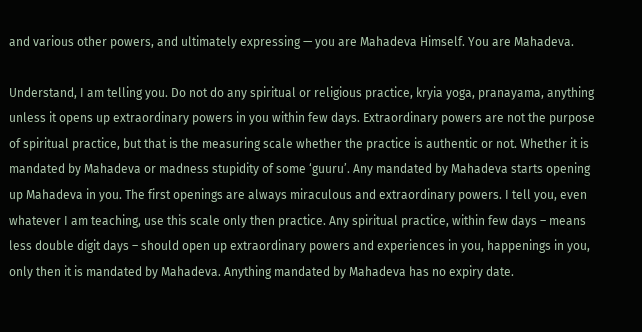and various other powers, and ultimately expressing — you are Mahadeva Himself. You are Mahadeva.

Understand, I am telling you. Do not do any spiritual or religious practice, kryia yoga, pranayama, anything unless it opens up extraordinary powers in you within few days. Extraordinary powers are not the purpose of spiritual practice, but that is the measuring scale whether the practice is authentic or not. Whether it is mandated by Mahadeva or madness stupidity of some ‘guuru’. Any mandated by Mahadeva starts opening up Mahadeva in you. The first openings are always miraculous and extraordinary powers. I tell you, even whatever I am teaching, use this scale only then practice. Any spiritual practice, within few days – means less double digit days – should open up extraordinary powers and experiences in you, happenings in you, only then it is mandated by Mahadeva. Anything mandated by Mahadeva has no expiry date.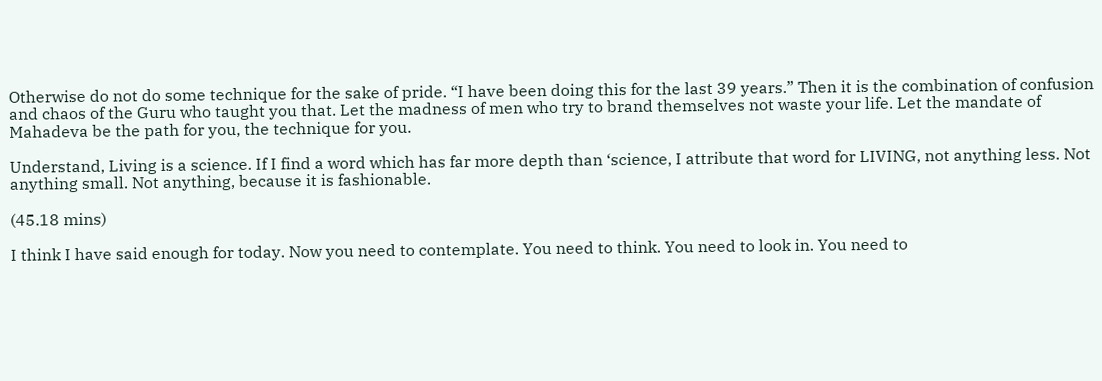Otherwise do not do some technique for the sake of pride. “I have been doing this for the last 39 years.” Then it is the combination of confusion and chaos of the Guru who taught you that. Let the madness of men who try to brand themselves not waste your life. Let the mandate of Mahadeva be the path for you, the technique for you.

Understand, Living is a science. If I find a word which has far more depth than ‘science, I attribute that word for LIVING, not anything less. Not anything small. Not anything, because it is fashionable.

(45.18 mins)

I think I have said enough for today. Now you need to contemplate. You need to think. You need to look in. You need to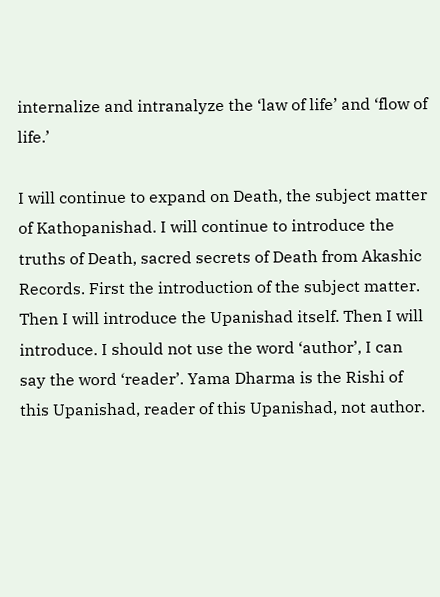internalize and intranalyze the ‘law of life’ and ‘flow of life.’

I will continue to expand on Death, the subject matter of Kathopanishad. I will continue to introduce the truths of Death, sacred secrets of Death from Akashic Records. First the introduction of the subject matter. Then I will introduce the Upanishad itself. Then I will introduce. I should not use the word ‘author’, I can say the word ‘reader’. Yama Dharma is the Rishi of this Upanishad, reader of this Upanishad, not author.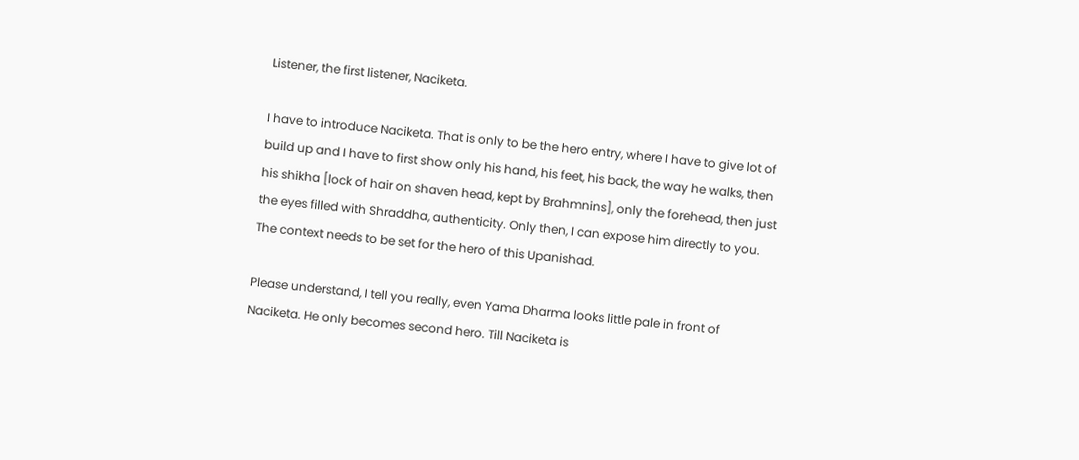Listener, the first listener, Naciketa.

I have to introduce Naciketa. That is only to be the hero entry, where I have to give lot of build up and I have to first show only his hand, his feet, his back, the way he walks, then his shikha [lock of hair on shaven head, kept by Brahmnins], only the forehead, then just the eyes filled with Shraddha, authenticity. Only then, I can expose him directly to you. The context needs to be set for the hero of this Upanishad.

Please understand, I tell you really, even Yama Dharma looks little pale in front of Naciketa. He only becomes second hero. Till Naciketa is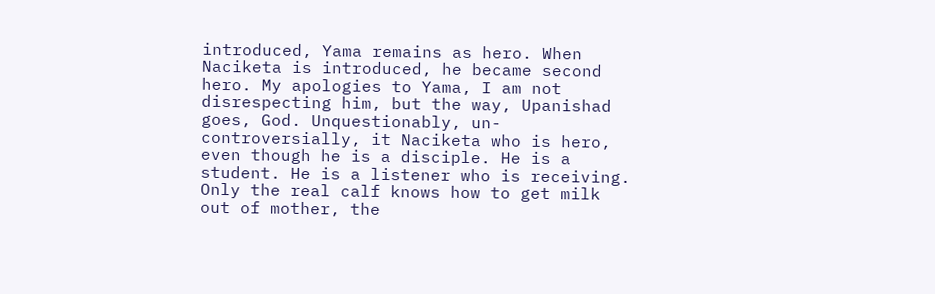introduced, Yama remains as hero. When Naciketa is introduced, he became second hero. My apologies to Yama, I am not disrespecting him, but the way, Upanishad goes, God. Unquestionably, un-controversially, it Naciketa who is hero, even though he is a disciple. He is a student. He is a listener who is receiving. Only the real calf knows how to get milk out of mother, the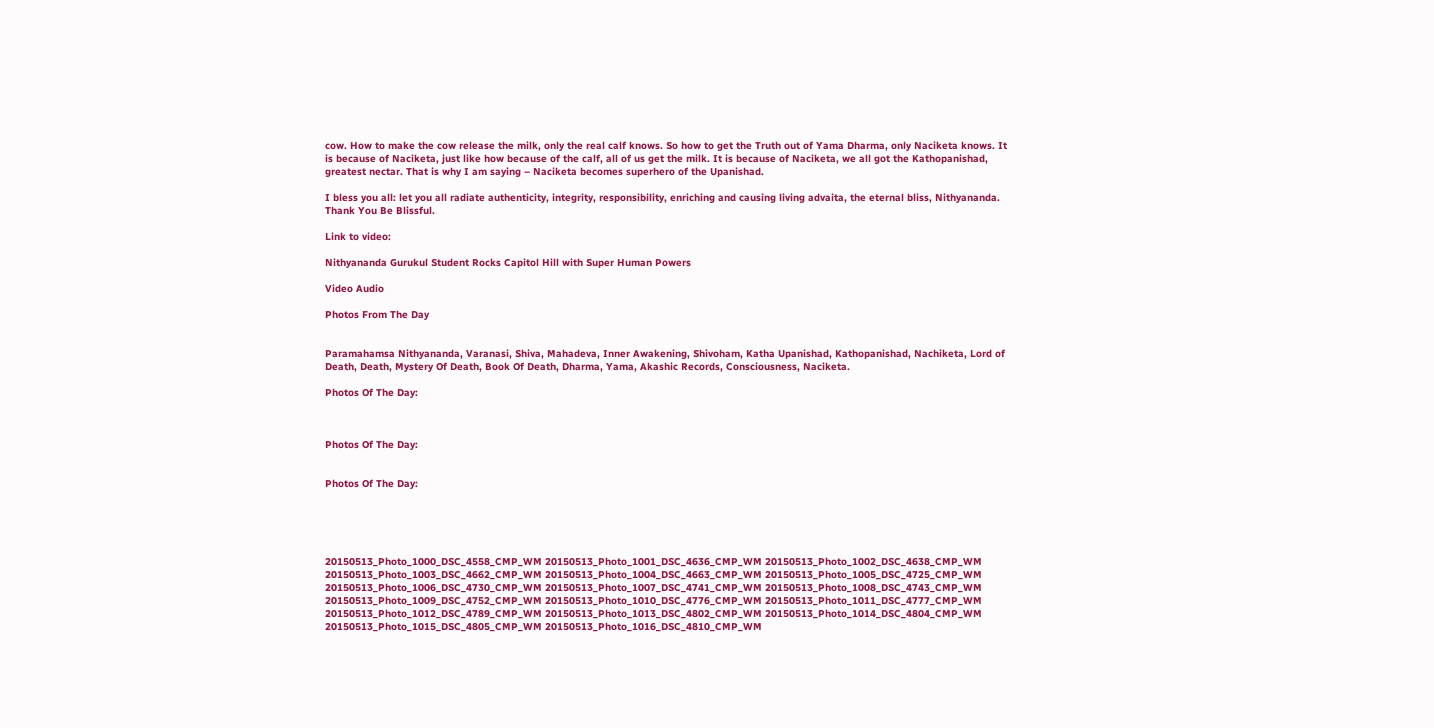cow. How to make the cow release the milk, only the real calf knows. So how to get the Truth out of Yama Dharma, only Naciketa knows. It is because of Naciketa, just like how because of the calf, all of us get the milk. It is because of Naciketa, we all got the Kathopanishad, greatest nectar. That is why I am saying – Naciketa becomes superhero of the Upanishad.

I bless you all: let you all radiate authenticity, integrity, responsibility, enriching and causing living advaita, the eternal bliss, Nithyananda. Thank You Be Blissful.

Link to video:

Nithyananda Gurukul Student Rocks Capitol Hill with Super Human Powers

Video Audio

Photos From The Day


Paramahamsa Nithyananda, Varanasi, Shiva, Mahadeva, Inner Awakening, Shivoham, Katha Upanishad, Kathopanishad, Nachiketa, Lord of Death, Death, Mystery Of Death, Book Of Death, Dharma, Yama, Akashic Records, Consciousness, Naciketa.

Photos Of The Day:



Photos Of The Day:


Photos Of The Day:





20150513_Photo_1000_DSC_4558_CMP_WM 20150513_Photo_1001_DSC_4636_CMP_WM 20150513_Photo_1002_DSC_4638_CMP_WM 20150513_Photo_1003_DSC_4662_CMP_WM 20150513_Photo_1004_DSC_4663_CMP_WM 20150513_Photo_1005_DSC_4725_CMP_WM 20150513_Photo_1006_DSC_4730_CMP_WM 20150513_Photo_1007_DSC_4741_CMP_WM 20150513_Photo_1008_DSC_4743_CMP_WM 20150513_Photo_1009_DSC_4752_CMP_WM 20150513_Photo_1010_DSC_4776_CMP_WM 20150513_Photo_1011_DSC_4777_CMP_WM 20150513_Photo_1012_DSC_4789_CMP_WM 20150513_Photo_1013_DSC_4802_CMP_WM 20150513_Photo_1014_DSC_4804_CMP_WM 20150513_Photo_1015_DSC_4805_CMP_WM 20150513_Photo_1016_DSC_4810_CMP_WM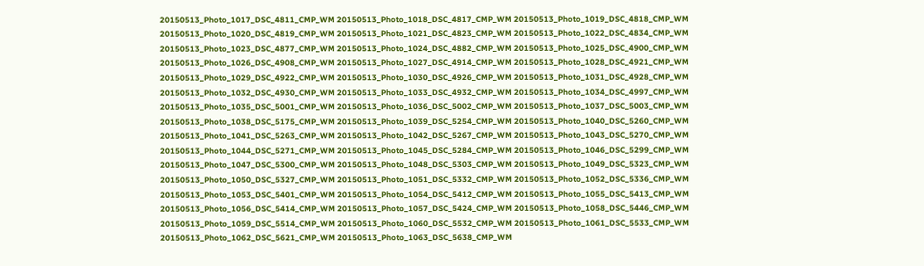20150513_Photo_1017_DSC_4811_CMP_WM 20150513_Photo_1018_DSC_4817_CMP_WM 20150513_Photo_1019_DSC_4818_CMP_WM 20150513_Photo_1020_DSC_4819_CMP_WM 20150513_Photo_1021_DSC_4823_CMP_WM 20150513_Photo_1022_DSC_4834_CMP_WM 20150513_Photo_1023_DSC_4877_CMP_WM 20150513_Photo_1024_DSC_4882_CMP_WM 20150513_Photo_1025_DSC_4900_CMP_WM 20150513_Photo_1026_DSC_4908_CMP_WM 20150513_Photo_1027_DSC_4914_CMP_WM 20150513_Photo_1028_DSC_4921_CMP_WM 20150513_Photo_1029_DSC_4922_CMP_WM 20150513_Photo_1030_DSC_4926_CMP_WM 20150513_Photo_1031_DSC_4928_CMP_WM 20150513_Photo_1032_DSC_4930_CMP_WM 20150513_Photo_1033_DSC_4932_CMP_WM 20150513_Photo_1034_DSC_4997_CMP_WM 20150513_Photo_1035_DSC_5001_CMP_WM 20150513_Photo_1036_DSC_5002_CMP_WM 20150513_Photo_1037_DSC_5003_CMP_WM 20150513_Photo_1038_DSC_5175_CMP_WM 20150513_Photo_1039_DSC_5254_CMP_WM 20150513_Photo_1040_DSC_5260_CMP_WM 20150513_Photo_1041_DSC_5263_CMP_WM 20150513_Photo_1042_DSC_5267_CMP_WM 20150513_Photo_1043_DSC_5270_CMP_WM 20150513_Photo_1044_DSC_5271_CMP_WM 20150513_Photo_1045_DSC_5284_CMP_WM 20150513_Photo_1046_DSC_5299_CMP_WM 20150513_Photo_1047_DSC_5300_CMP_WM 20150513_Photo_1048_DSC_5303_CMP_WM 20150513_Photo_1049_DSC_5323_CMP_WM 20150513_Photo_1050_DSC_5327_CMP_WM 20150513_Photo_1051_DSC_5332_CMP_WM 20150513_Photo_1052_DSC_5336_CMP_WM 20150513_Photo_1053_DSC_5401_CMP_WM 20150513_Photo_1054_DSC_5412_CMP_WM 20150513_Photo_1055_DSC_5413_CMP_WM 20150513_Photo_1056_DSC_5414_CMP_WM 20150513_Photo_1057_DSC_5424_CMP_WM 20150513_Photo_1058_DSC_5446_CMP_WM 20150513_Photo_1059_DSC_5514_CMP_WM 20150513_Photo_1060_DSC_5532_CMP_WM 20150513_Photo_1061_DSC_5533_CMP_WM 20150513_Photo_1062_DSC_5621_CMP_WM 20150513_Photo_1063_DSC_5638_CMP_WM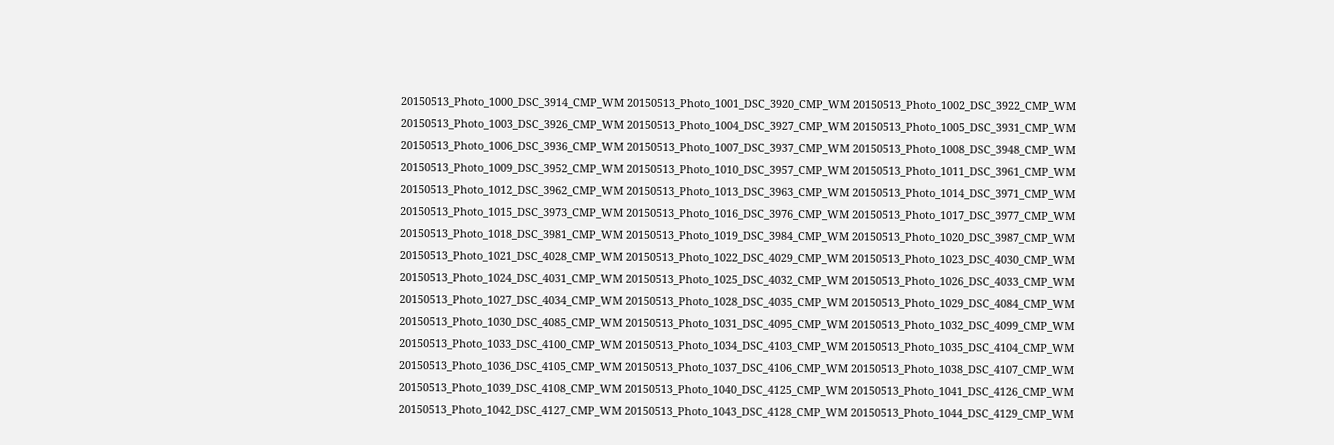20150513_Photo_1000_DSC_3914_CMP_WM 20150513_Photo_1001_DSC_3920_CMP_WM 20150513_Photo_1002_DSC_3922_CMP_WM 20150513_Photo_1003_DSC_3926_CMP_WM 20150513_Photo_1004_DSC_3927_CMP_WM 20150513_Photo_1005_DSC_3931_CMP_WM 20150513_Photo_1006_DSC_3936_CMP_WM 20150513_Photo_1007_DSC_3937_CMP_WM 20150513_Photo_1008_DSC_3948_CMP_WM 20150513_Photo_1009_DSC_3952_CMP_WM 20150513_Photo_1010_DSC_3957_CMP_WM 20150513_Photo_1011_DSC_3961_CMP_WM 20150513_Photo_1012_DSC_3962_CMP_WM 20150513_Photo_1013_DSC_3963_CMP_WM 20150513_Photo_1014_DSC_3971_CMP_WM 20150513_Photo_1015_DSC_3973_CMP_WM 20150513_Photo_1016_DSC_3976_CMP_WM 20150513_Photo_1017_DSC_3977_CMP_WM 20150513_Photo_1018_DSC_3981_CMP_WM 20150513_Photo_1019_DSC_3984_CMP_WM 20150513_Photo_1020_DSC_3987_CMP_WM 20150513_Photo_1021_DSC_4028_CMP_WM 20150513_Photo_1022_DSC_4029_CMP_WM 20150513_Photo_1023_DSC_4030_CMP_WM 20150513_Photo_1024_DSC_4031_CMP_WM 20150513_Photo_1025_DSC_4032_CMP_WM 20150513_Photo_1026_DSC_4033_CMP_WM 20150513_Photo_1027_DSC_4034_CMP_WM 20150513_Photo_1028_DSC_4035_CMP_WM 20150513_Photo_1029_DSC_4084_CMP_WM 20150513_Photo_1030_DSC_4085_CMP_WM 20150513_Photo_1031_DSC_4095_CMP_WM 20150513_Photo_1032_DSC_4099_CMP_WM 20150513_Photo_1033_DSC_4100_CMP_WM 20150513_Photo_1034_DSC_4103_CMP_WM 20150513_Photo_1035_DSC_4104_CMP_WM 20150513_Photo_1036_DSC_4105_CMP_WM 20150513_Photo_1037_DSC_4106_CMP_WM 20150513_Photo_1038_DSC_4107_CMP_WM 20150513_Photo_1039_DSC_4108_CMP_WM 20150513_Photo_1040_DSC_4125_CMP_WM 20150513_Photo_1041_DSC_4126_CMP_WM 20150513_Photo_1042_DSC_4127_CMP_WM 20150513_Photo_1043_DSC_4128_CMP_WM 20150513_Photo_1044_DSC_4129_CMP_WM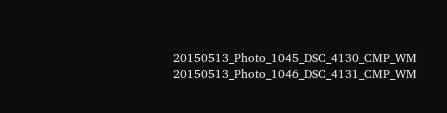20150513_Photo_1045_DSC_4130_CMP_WM 20150513_Photo_1046_DSC_4131_CMP_WM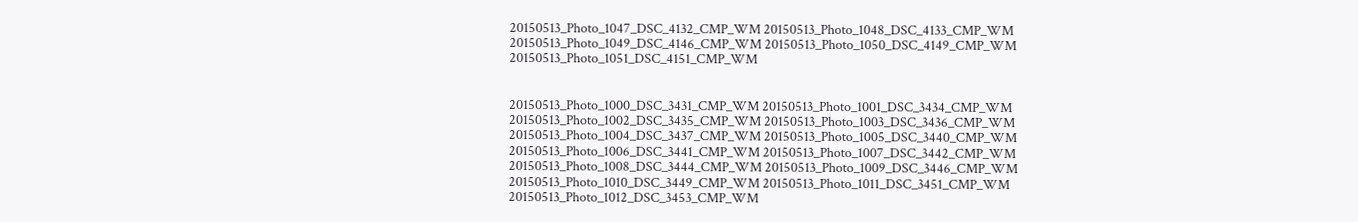20150513_Photo_1047_DSC_4132_CMP_WM 20150513_Photo_1048_DSC_4133_CMP_WM 20150513_Photo_1049_DSC_4146_CMP_WM 20150513_Photo_1050_DSC_4149_CMP_WM 20150513_Photo_1051_DSC_4151_CMP_WM


20150513_Photo_1000_DSC_3431_CMP_WM 20150513_Photo_1001_DSC_3434_CMP_WM 20150513_Photo_1002_DSC_3435_CMP_WM 20150513_Photo_1003_DSC_3436_CMP_WM 20150513_Photo_1004_DSC_3437_CMP_WM 20150513_Photo_1005_DSC_3440_CMP_WM 20150513_Photo_1006_DSC_3441_CMP_WM 20150513_Photo_1007_DSC_3442_CMP_WM 20150513_Photo_1008_DSC_3444_CMP_WM 20150513_Photo_1009_DSC_3446_CMP_WM 20150513_Photo_1010_DSC_3449_CMP_WM 20150513_Photo_1011_DSC_3451_CMP_WM 20150513_Photo_1012_DSC_3453_CMP_WM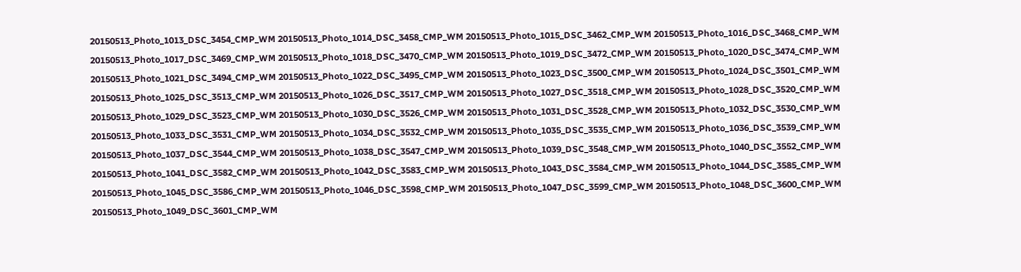20150513_Photo_1013_DSC_3454_CMP_WM 20150513_Photo_1014_DSC_3458_CMP_WM 20150513_Photo_1015_DSC_3462_CMP_WM 20150513_Photo_1016_DSC_3468_CMP_WM 20150513_Photo_1017_DSC_3469_CMP_WM 20150513_Photo_1018_DSC_3470_CMP_WM 20150513_Photo_1019_DSC_3472_CMP_WM 20150513_Photo_1020_DSC_3474_CMP_WM 20150513_Photo_1021_DSC_3494_CMP_WM 20150513_Photo_1022_DSC_3495_CMP_WM 20150513_Photo_1023_DSC_3500_CMP_WM 20150513_Photo_1024_DSC_3501_CMP_WM 20150513_Photo_1025_DSC_3513_CMP_WM 20150513_Photo_1026_DSC_3517_CMP_WM 20150513_Photo_1027_DSC_3518_CMP_WM 20150513_Photo_1028_DSC_3520_CMP_WM 20150513_Photo_1029_DSC_3523_CMP_WM 20150513_Photo_1030_DSC_3526_CMP_WM 20150513_Photo_1031_DSC_3528_CMP_WM 20150513_Photo_1032_DSC_3530_CMP_WM 20150513_Photo_1033_DSC_3531_CMP_WM 20150513_Photo_1034_DSC_3532_CMP_WM 20150513_Photo_1035_DSC_3535_CMP_WM 20150513_Photo_1036_DSC_3539_CMP_WM 20150513_Photo_1037_DSC_3544_CMP_WM 20150513_Photo_1038_DSC_3547_CMP_WM 20150513_Photo_1039_DSC_3548_CMP_WM 20150513_Photo_1040_DSC_3552_CMP_WM 20150513_Photo_1041_DSC_3582_CMP_WM 20150513_Photo_1042_DSC_3583_CMP_WM 20150513_Photo_1043_DSC_3584_CMP_WM 20150513_Photo_1044_DSC_3585_CMP_WM 20150513_Photo_1045_DSC_3586_CMP_WM 20150513_Photo_1046_DSC_3598_CMP_WM 20150513_Photo_1047_DSC_3599_CMP_WM 20150513_Photo_1048_DSC_3600_CMP_WM 20150513_Photo_1049_DSC_3601_CMP_WM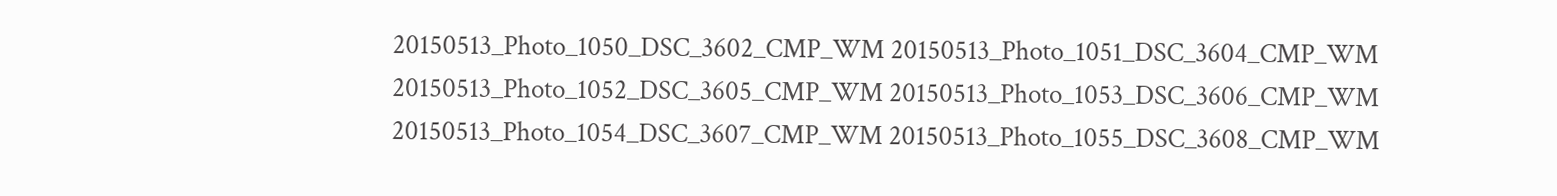20150513_Photo_1050_DSC_3602_CMP_WM 20150513_Photo_1051_DSC_3604_CMP_WM 20150513_Photo_1052_DSC_3605_CMP_WM 20150513_Photo_1053_DSC_3606_CMP_WM 20150513_Photo_1054_DSC_3607_CMP_WM 20150513_Photo_1055_DSC_3608_CMP_WM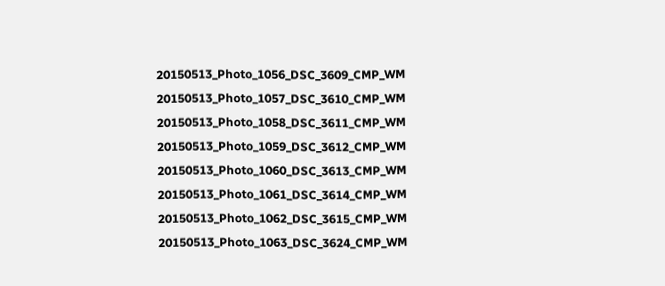20150513_Photo_1056_DSC_3609_CMP_WM 20150513_Photo_1057_DSC_3610_CMP_WM 20150513_Photo_1058_DSC_3611_CMP_WM 20150513_Photo_1059_DSC_3612_CMP_WM 20150513_Photo_1060_DSC_3613_CMP_WM 20150513_Photo_1061_DSC_3614_CMP_WM 20150513_Photo_1062_DSC_3615_CMP_WM 20150513_Photo_1063_DSC_3624_CMP_WM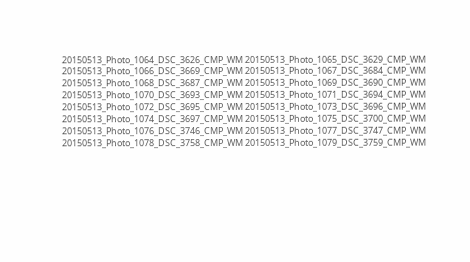20150513_Photo_1064_DSC_3626_CMP_WM 20150513_Photo_1065_DSC_3629_CMP_WM 20150513_Photo_1066_DSC_3669_CMP_WM 20150513_Photo_1067_DSC_3684_CMP_WM 20150513_Photo_1068_DSC_3687_CMP_WM 20150513_Photo_1069_DSC_3690_CMP_WM 20150513_Photo_1070_DSC_3693_CMP_WM 20150513_Photo_1071_DSC_3694_CMP_WM 20150513_Photo_1072_DSC_3695_CMP_WM 20150513_Photo_1073_DSC_3696_CMP_WM 20150513_Photo_1074_DSC_3697_CMP_WM 20150513_Photo_1075_DSC_3700_CMP_WM 20150513_Photo_1076_DSC_3746_CMP_WM 20150513_Photo_1077_DSC_3747_CMP_WM 20150513_Photo_1078_DSC_3758_CMP_WM 20150513_Photo_1079_DSC_3759_CMP_WM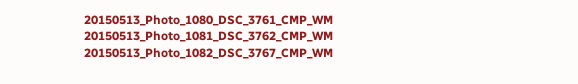20150513_Photo_1080_DSC_3761_CMP_WM 20150513_Photo_1081_DSC_3762_CMP_WM 20150513_Photo_1082_DSC_3767_CMP_WM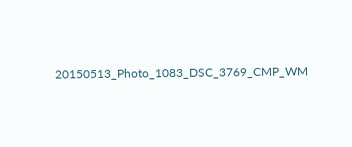20150513_Photo_1083_DSC_3769_CMP_WM